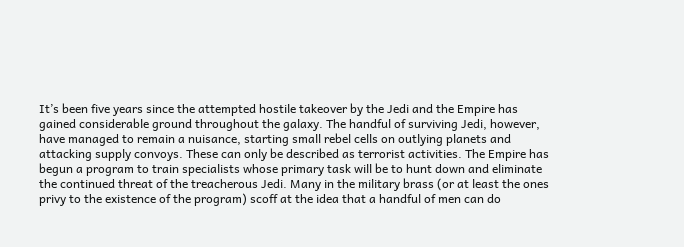It’s been five years since the attempted hostile takeover by the Jedi and the Empire has gained considerable ground throughout the galaxy. The handful of surviving Jedi, however, have managed to remain a nuisance, starting small rebel cells on outlying planets and attacking supply convoys. These can only be described as terrorist activities. The Empire has begun a program to train specialists whose primary task will be to hunt down and eliminate the continued threat of the treacherous Jedi. Many in the military brass (or at least the ones privy to the existence of the program) scoff at the idea that a handful of men can do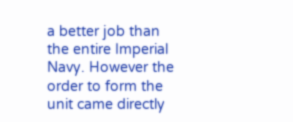a better job than the entire Imperial Navy. However the order to form the unit came directly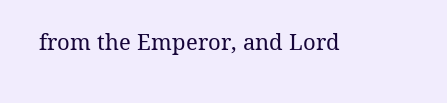from the Emperor, and Lord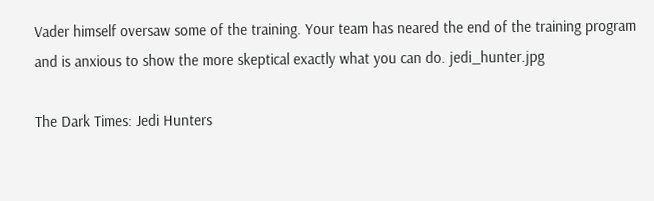Vader himself oversaw some of the training. Your team has neared the end of the training program and is anxious to show the more skeptical exactly what you can do. jedi_hunter.jpg

The Dark Times: Jedi Hunters